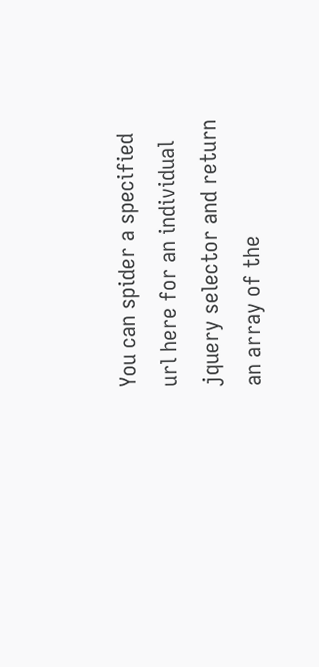You can spider a specified url here for an individual jquery selector and return an array of the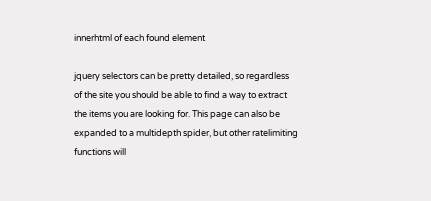innerhtml of each found element

jquery selectors can be pretty detailed, so regardless of the site you should be able to find a way to extract the items you are looking for. This page can also be expanded to a multidepth spider, but other ratelimiting functions will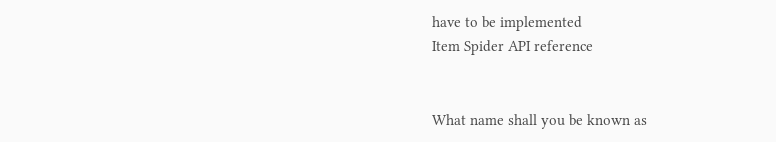have to be implemented
Item Spider API reference


What name shall you be known as